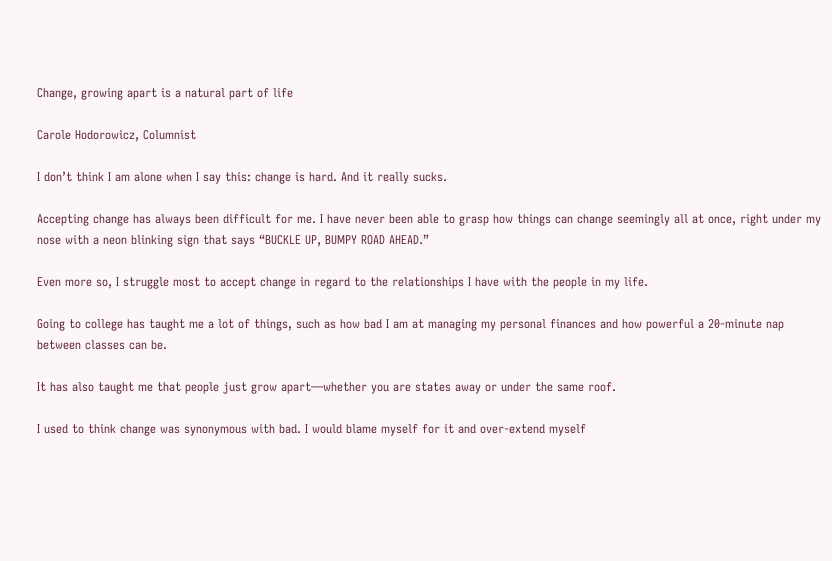Change, growing apart is a natural part of life

Carole Hodorowicz, Columnist

I don’t think I am alone when I say this: change is hard. And it really sucks.

Accepting change has always been difficult for me. I have never been able to grasp how things can change seemingly all at once, right under my nose with a neon blinking sign that says “BUCKLE UP, BUMPY ROAD AHEAD.”

Even more so, I struggle most to accept change in regard to the relationships I have with the people in my life.

Going to college has taught me a lot of things, such as how bad I am at managing my personal finances and how powerful a 20-minute nap between classes can be.

It has also taught me that people just grow apart—whether you are states away or under the same roof.

I used to think change was synonymous with bad. I would blame myself for it and over-extend myself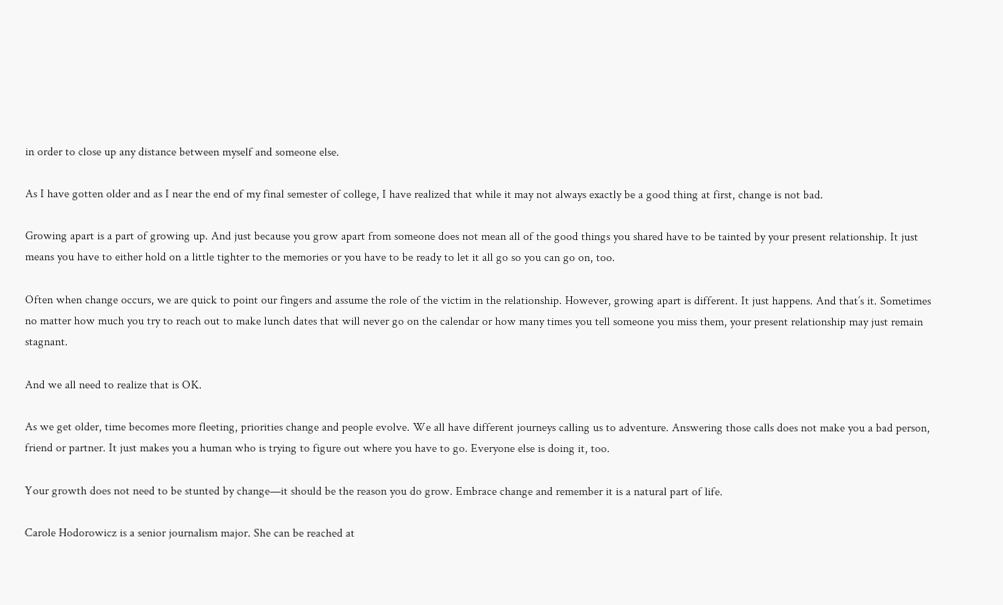in order to close up any distance between myself and someone else.

As I have gotten older and as I near the end of my final semester of college, I have realized that while it may not always exactly be a good thing at first, change is not bad.

Growing apart is a part of growing up. And just because you grow apart from someone does not mean all of the good things you shared have to be tainted by your present relationship. It just means you have to either hold on a little tighter to the memories or you have to be ready to let it all go so you can go on, too.

Often when change occurs, we are quick to point our fingers and assume the role of the victim in the relationship. However, growing apart is different. It just happens. And that’s it. Sometimes no matter how much you try to reach out to make lunch dates that will never go on the calendar or how many times you tell someone you miss them, your present relationship may just remain stagnant.

And we all need to realize that is OK.

As we get older, time becomes more fleeting, priorities change and people evolve. We all have different journeys calling us to adventure. Answering those calls does not make you a bad person, friend or partner. It just makes you a human who is trying to figure out where you have to go. Everyone else is doing it, too.

Your growth does not need to be stunted by change—it should be the reason you do grow. Embrace change and remember it is a natural part of life.

Carole Hodorowicz is a senior journalism major. She can be reached at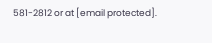581-2812 or at [email protected].